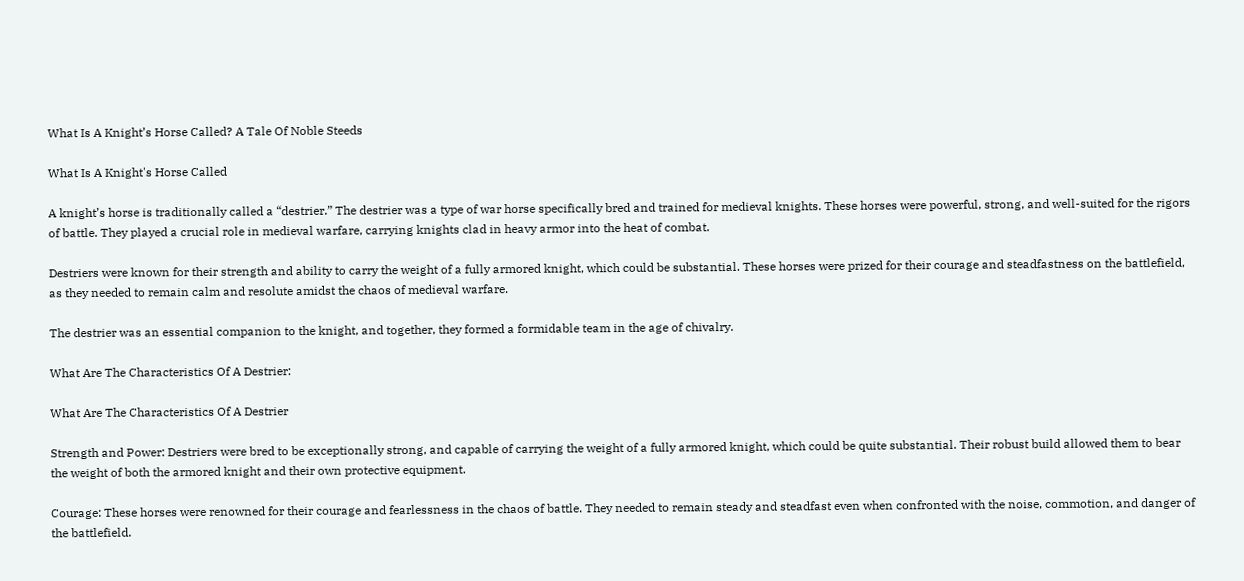What Is A Knight’s Horse Called? A Tale Of Noble Steeds

What Is A Knight's Horse Called

A knight’s horse is traditionally called a “destrier.” The destrier was a type of war horse specifically bred and trained for medieval knights. These horses were powerful, strong, and well-suited for the rigors of battle. They played a crucial role in medieval warfare, carrying knights clad in heavy armor into the heat of combat.

Destriers were known for their strength and ability to carry the weight of a fully armored knight, which could be substantial. These horses were prized for their courage and steadfastness on the battlefield, as they needed to remain calm and resolute amidst the chaos of medieval warfare.

The destrier was an essential companion to the knight, and together, they formed a formidable team in the age of chivalry.

What Are The Characteristics Of A Destrier:

What Are The Characteristics Of A Destrier

Strength and Power: Destriers were bred to be exceptionally strong, and capable of carrying the weight of a fully armored knight, which could be quite substantial. Their robust build allowed them to bear the weight of both the armored knight and their own protective equipment.

Courage: These horses were renowned for their courage and fearlessness in the chaos of battle. They needed to remain steady and steadfast even when confronted with the noise, commotion, and danger of the battlefield.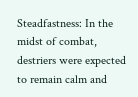Steadfastness: In the midst of combat, destriers were expected to remain calm and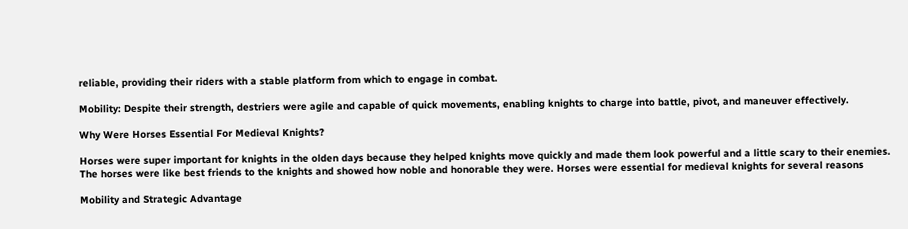reliable, providing their riders with a stable platform from which to engage in combat.

Mobility: Despite their strength, destriers were agile and capable of quick movements, enabling knights to charge into battle, pivot, and maneuver effectively.

Why Were Horses Essential For Medieval Knights?

Horses were super important for knights in the olden days because they helped knights move quickly and made them look powerful and a little scary to their enemies. The horses were like best friends to the knights and showed how noble and honorable they were. Horses were essential for medieval knights for several reasons

Mobility and Strategic Advantage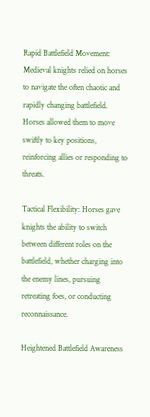Rapid Battlefield Movement: Medieval knights relied on horses to navigate the often chaotic and rapidly changing battlefield. Horses allowed them to move swiftly to key positions, reinforcing allies or responding to threats.

Tactical Flexibility: Horses gave knights the ability to switch between different roles on the battlefield, whether charging into the enemy lines, pursuing retreating foes, or conducting reconnaissance.

Heightened Battlefield Awareness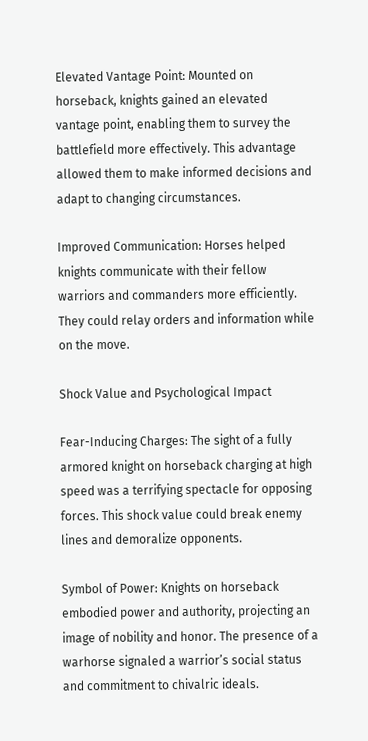Elevated Vantage Point: Mounted on horseback, knights gained an elevated vantage point, enabling them to survey the battlefield more effectively. This advantage allowed them to make informed decisions and adapt to changing circumstances.

Improved Communication: Horses helped knights communicate with their fellow warriors and commanders more efficiently. They could relay orders and information while on the move.

Shock Value and Psychological Impact

Fear-Inducing Charges: The sight of a fully armored knight on horseback charging at high speed was a terrifying spectacle for opposing forces. This shock value could break enemy lines and demoralize opponents.

Symbol of Power: Knights on horseback embodied power and authority, projecting an image of nobility and honor. The presence of a warhorse signaled a warrior’s social status and commitment to chivalric ideals.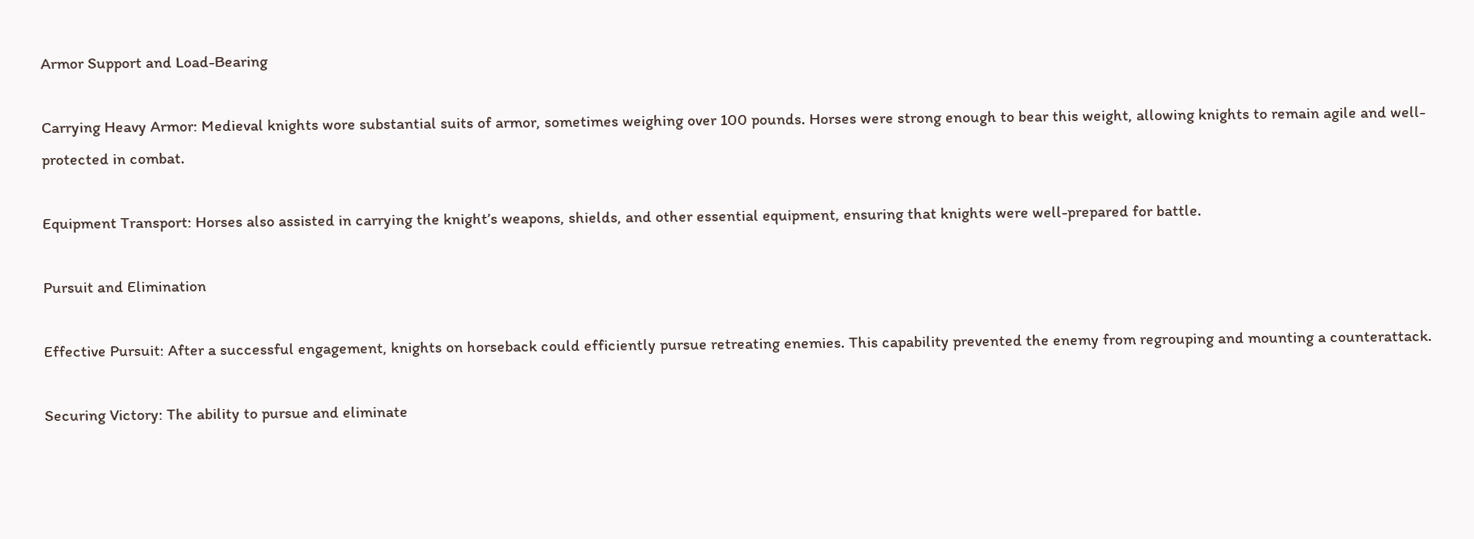Armor Support and Load-Bearing

Carrying Heavy Armor: Medieval knights wore substantial suits of armor, sometimes weighing over 100 pounds. Horses were strong enough to bear this weight, allowing knights to remain agile and well-protected in combat.

Equipment Transport: Horses also assisted in carrying the knight’s weapons, shields, and other essential equipment, ensuring that knights were well-prepared for battle.

Pursuit and Elimination

Effective Pursuit: After a successful engagement, knights on horseback could efficiently pursue retreating enemies. This capability prevented the enemy from regrouping and mounting a counterattack.

Securing Victory: The ability to pursue and eliminate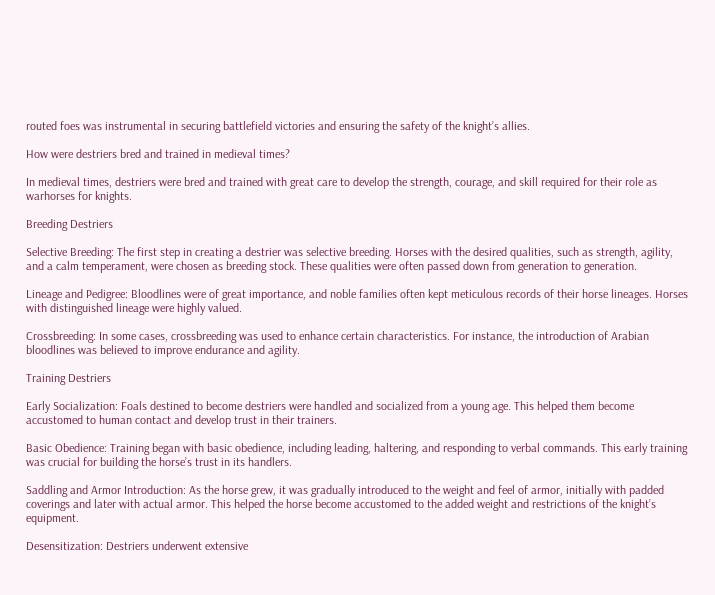routed foes was instrumental in securing battlefield victories and ensuring the safety of the knight’s allies.

How were destriers bred and trained in medieval times?

In medieval times, destriers were bred and trained with great care to develop the strength, courage, and skill required for their role as warhorses for knights.

Breeding Destriers

Selective Breeding: The first step in creating a destrier was selective breeding. Horses with the desired qualities, such as strength, agility, and a calm temperament, were chosen as breeding stock. These qualities were often passed down from generation to generation.

Lineage and Pedigree: Bloodlines were of great importance, and noble families often kept meticulous records of their horse lineages. Horses with distinguished lineage were highly valued.

Crossbreeding: In some cases, crossbreeding was used to enhance certain characteristics. For instance, the introduction of Arabian bloodlines was believed to improve endurance and agility.

Training Destriers

Early Socialization: Foals destined to become destriers were handled and socialized from a young age. This helped them become accustomed to human contact and develop trust in their trainers.

Basic Obedience: Training began with basic obedience, including leading, haltering, and responding to verbal commands. This early training was crucial for building the horse’s trust in its handlers.

Saddling and Armor Introduction: As the horse grew, it was gradually introduced to the weight and feel of armor, initially with padded coverings and later with actual armor. This helped the horse become accustomed to the added weight and restrictions of the knight’s equipment.

Desensitization: Destriers underwent extensive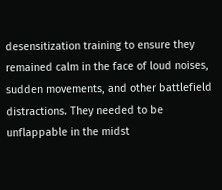desensitization training to ensure they remained calm in the face of loud noises, sudden movements, and other battlefield distractions. They needed to be unflappable in the midst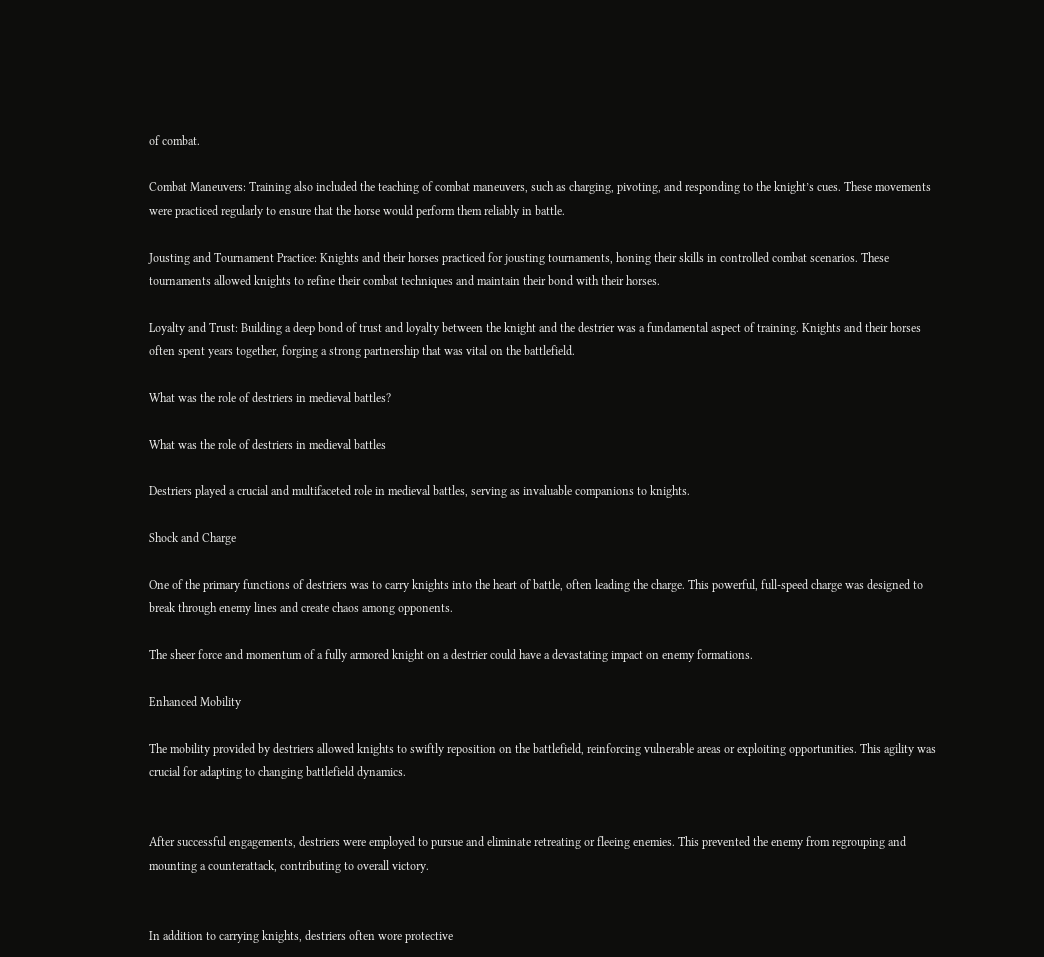of combat.

Combat Maneuvers: Training also included the teaching of combat maneuvers, such as charging, pivoting, and responding to the knight’s cues. These movements were practiced regularly to ensure that the horse would perform them reliably in battle.

Jousting and Tournament Practice: Knights and their horses practiced for jousting tournaments, honing their skills in controlled combat scenarios. These tournaments allowed knights to refine their combat techniques and maintain their bond with their horses.

Loyalty and Trust: Building a deep bond of trust and loyalty between the knight and the destrier was a fundamental aspect of training. Knights and their horses often spent years together, forging a strong partnership that was vital on the battlefield.

What was the role of destriers in medieval battles?

What was the role of destriers in medieval battles

Destriers played a crucial and multifaceted role in medieval battles, serving as invaluable companions to knights.

Shock and Charge

One of the primary functions of destriers was to carry knights into the heart of battle, often leading the charge. This powerful, full-speed charge was designed to break through enemy lines and create chaos among opponents.

The sheer force and momentum of a fully armored knight on a destrier could have a devastating impact on enemy formations.

Enhanced Mobility

The mobility provided by destriers allowed knights to swiftly reposition on the battlefield, reinforcing vulnerable areas or exploiting opportunities. This agility was crucial for adapting to changing battlefield dynamics.


After successful engagements, destriers were employed to pursue and eliminate retreating or fleeing enemies. This prevented the enemy from regrouping and mounting a counterattack, contributing to overall victory.


In addition to carrying knights, destriers often wore protective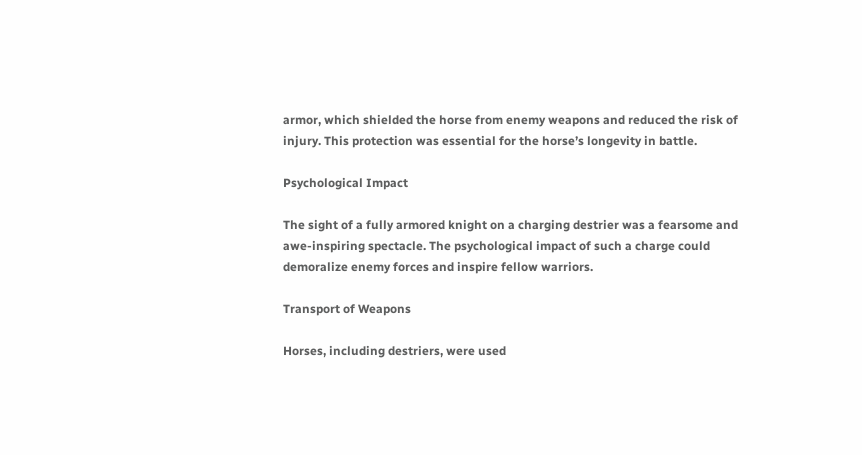armor, which shielded the horse from enemy weapons and reduced the risk of injury. This protection was essential for the horse’s longevity in battle.

Psychological Impact

The sight of a fully armored knight on a charging destrier was a fearsome and awe-inspiring spectacle. The psychological impact of such a charge could demoralize enemy forces and inspire fellow warriors.

Transport of Weapons

Horses, including destriers, were used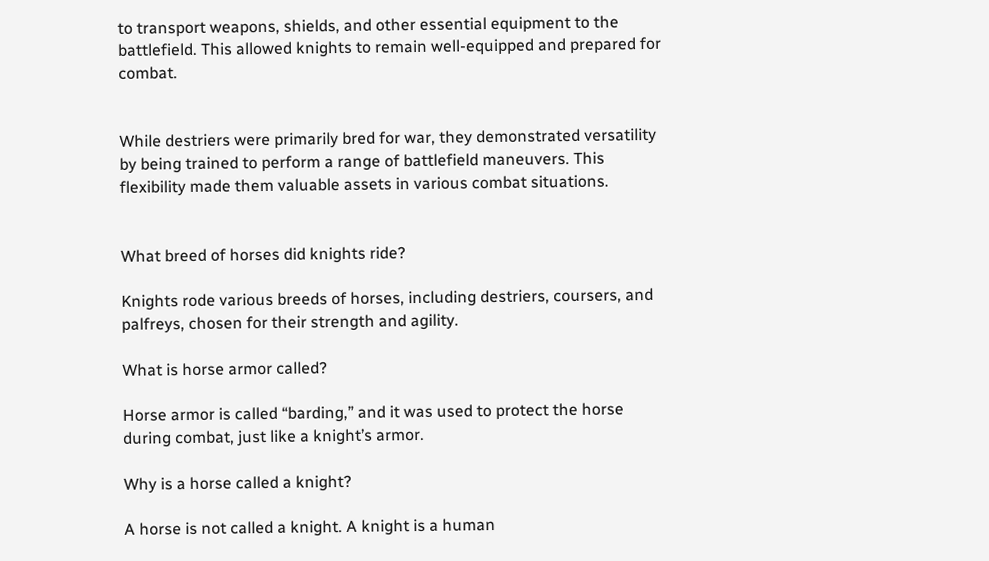to transport weapons, shields, and other essential equipment to the battlefield. This allowed knights to remain well-equipped and prepared for combat.


While destriers were primarily bred for war, they demonstrated versatility by being trained to perform a range of battlefield maneuvers. This flexibility made them valuable assets in various combat situations.


What breed of horses did knights ride?

Knights rode various breeds of horses, including destriers, coursers, and palfreys, chosen for their strength and agility.

What is horse armor called?

Horse armor is called “barding,” and it was used to protect the horse during combat, just like a knight’s armor.

Why is a horse called a knight?

A horse is not called a knight. A knight is a human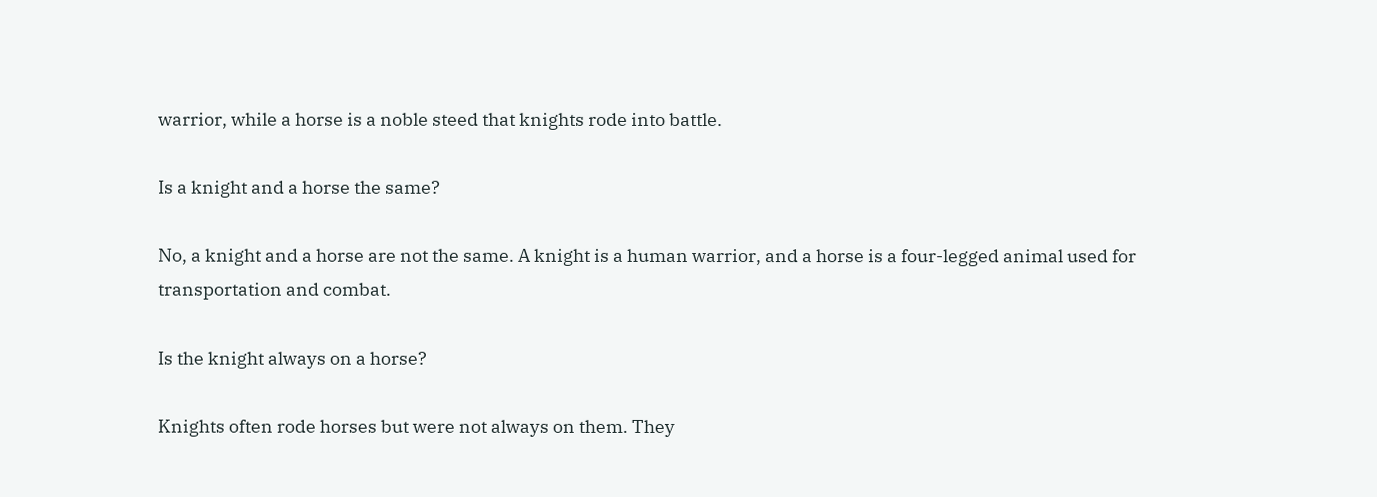warrior, while a horse is a noble steed that knights rode into battle.

Is a knight and a horse the same?

No, a knight and a horse are not the same. A knight is a human warrior, and a horse is a four-legged animal used for transportation and combat.

Is the knight always on a horse?

Knights often rode horses but were not always on them. They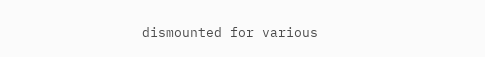dismounted for various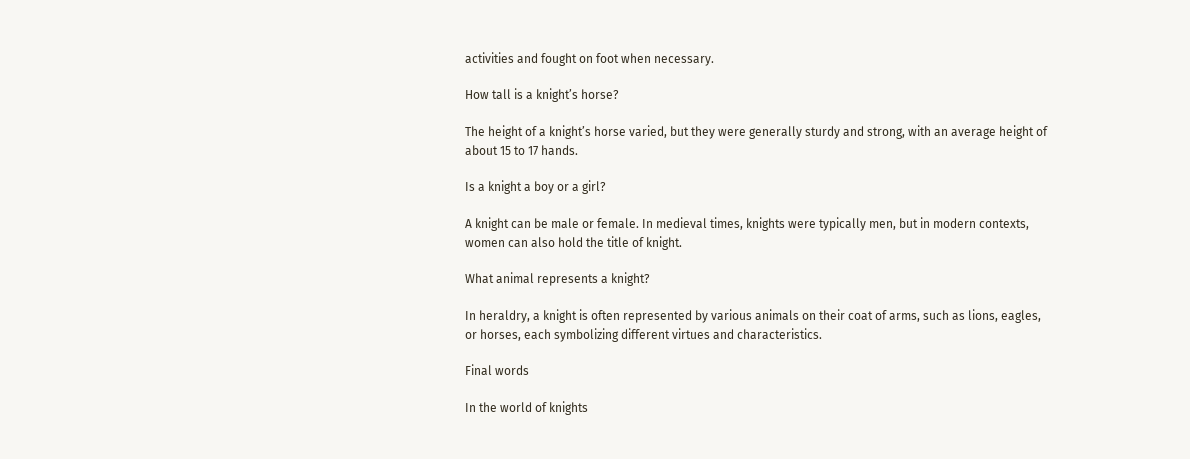activities and fought on foot when necessary.

How tall is a knight’s horse?

The height of a knight’s horse varied, but they were generally sturdy and strong, with an average height of about 15 to 17 hands.

Is a knight a boy or a girl?

A knight can be male or female. In medieval times, knights were typically men, but in modern contexts, women can also hold the title of knight.

What animal represents a knight?

In heraldry, a knight is often represented by various animals on their coat of arms, such as lions, eagles, or horses, each symbolizing different virtues and characteristics.

Final words

In the world of knights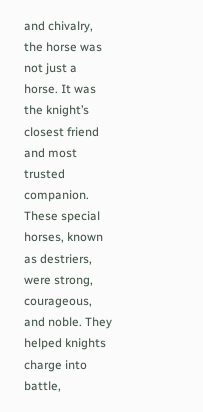and chivalry, the horse was not just a horse. It was the knight’s closest friend and most trusted companion. These special horses, known as destriers, were strong, courageous, and noble. They helped knights charge into battle,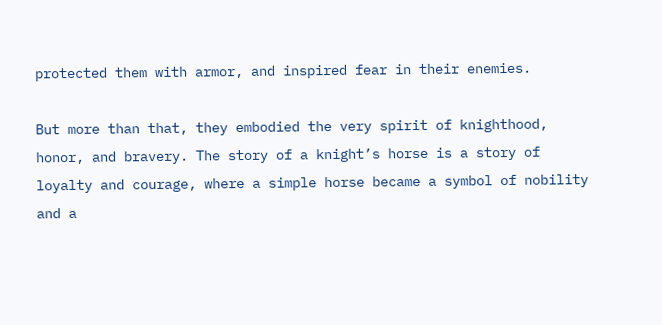protected them with armor, and inspired fear in their enemies.

But more than that, they embodied the very spirit of knighthood, honor, and bravery. The story of a knight’s horse is a story of loyalty and courage, where a simple horse became a symbol of nobility and a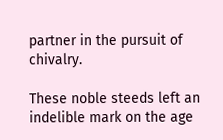partner in the pursuit of chivalry.

These noble steeds left an indelible mark on the age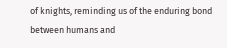of knights, reminding us of the enduring bond between humans and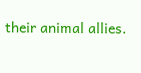their animal allies.